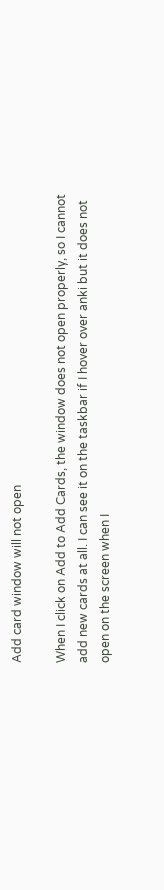Add card window will not open

When I click on Add to Add Cards, the window does not open properly, so I cannot add new cards at all. I can see it on the taskbar if I hover over anki but it does not open on the screen when I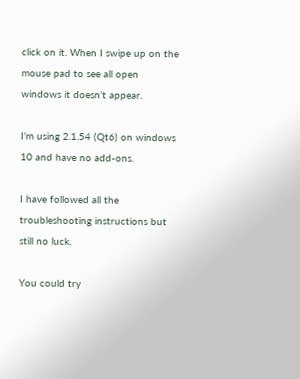click on it. When I swipe up on the mouse pad to see all open windows it doesn’t appear.

I’m using 2.1.54 (Qt6) on windows 10 and have no add-ons.

I have followed all the troubleshooting instructions but still no luck.

You could try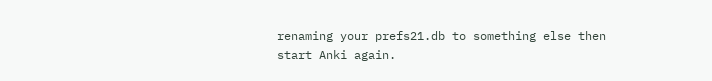renaming your prefs21.db to something else then start Anki again.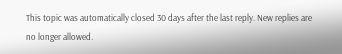This topic was automatically closed 30 days after the last reply. New replies are no longer allowed.